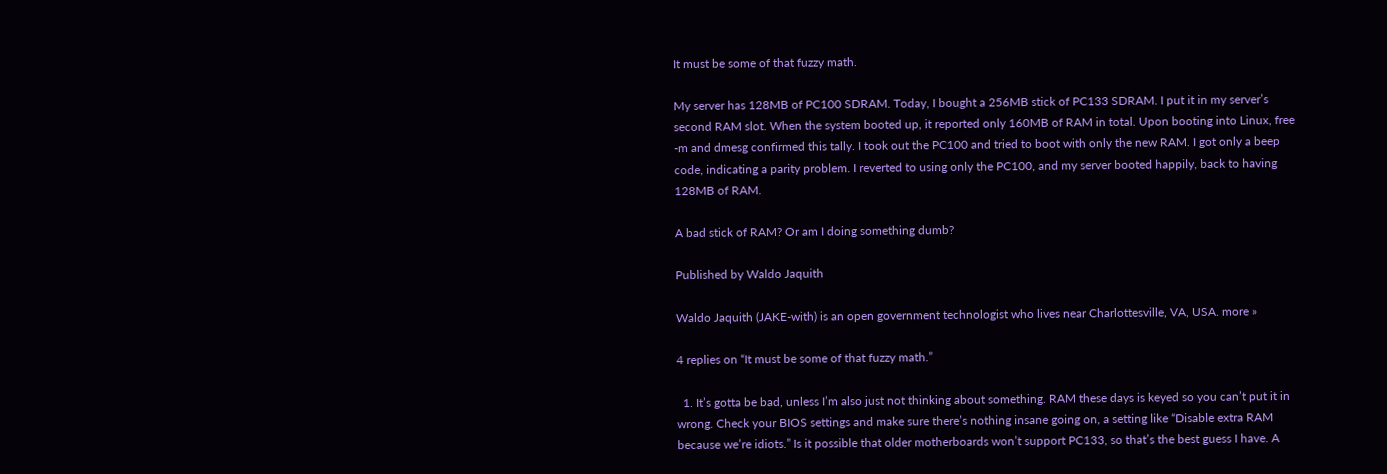It must be some of that fuzzy math.

My server has 128MB of PC100 SDRAM. Today, I bought a 256MB stick of PC133 SDRAM. I put it in my server’s second RAM slot. When the system booted up, it reported only 160MB of RAM in total. Upon booting into Linux, free -m and dmesg confirmed this tally. I took out the PC100 and tried to boot with only the new RAM. I got only a beep code, indicating a parity problem. I reverted to using only the PC100, and my server booted happily, back to having 128MB of RAM.

A bad stick of RAM? Or am I doing something dumb?

Published by Waldo Jaquith

Waldo Jaquith (JAKE-with) is an open government technologist who lives near Charlottesville, VA, USA. more »

4 replies on “It must be some of that fuzzy math.”

  1. It’s gotta be bad, unless I’m also just not thinking about something. RAM these days is keyed so you can’t put it in wrong. Check your BIOS settings and make sure there’s nothing insane going on, a setting like “Disable extra RAM because we’re idiots.” Is it possible that older motherboards won’t support PC133, so that’s the best guess I have. A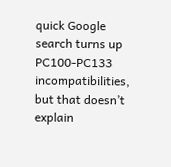quick Google search turns up PC100-PC133 incompatibilities, but that doesn’t explain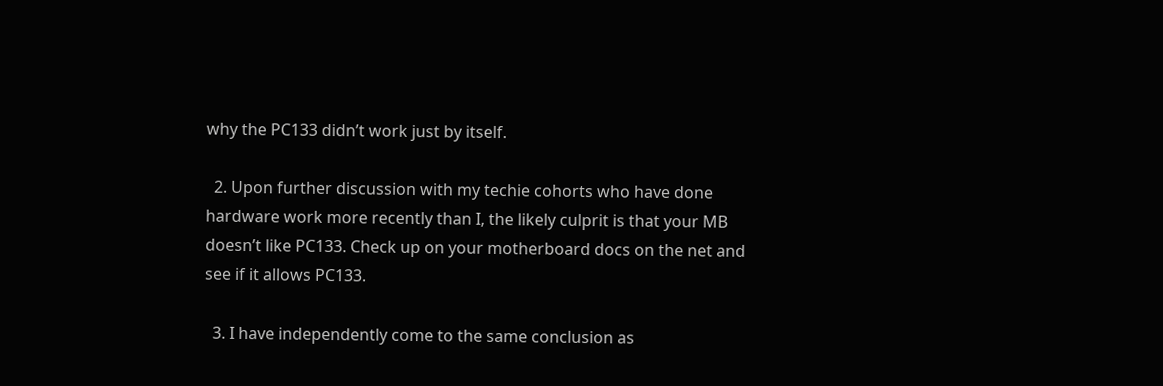why the PC133 didn’t work just by itself.

  2. Upon further discussion with my techie cohorts who have done hardware work more recently than I, the likely culprit is that your MB doesn’t like PC133. Check up on your motherboard docs on the net and see if it allows PC133.

  3. I have independently come to the same conclusion as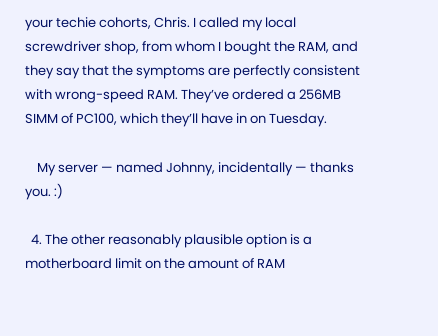your techie cohorts, Chris. I called my local screwdriver shop, from whom I bought the RAM, and they say that the symptoms are perfectly consistent with wrong-speed RAM. They’ve ordered a 256MB SIMM of PC100, which they’ll have in on Tuesday.

    My server — named Johnny, incidentally — thanks you. :)

  4. The other reasonably plausible option is a motherboard limit on the amount of RAM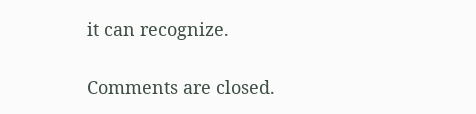it can recognize.

Comments are closed.